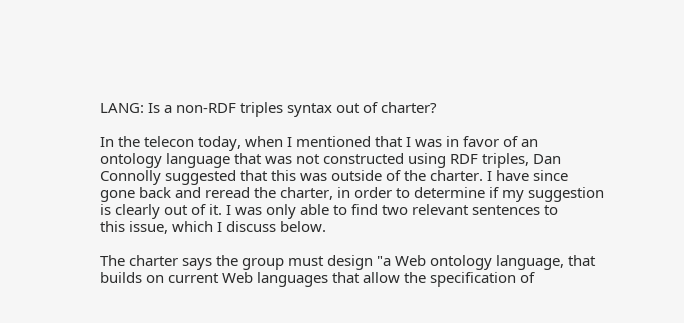LANG: Is a non-RDF triples syntax out of charter?

In the telecon today, when I mentioned that I was in favor of an
ontology language that was not constructed using RDF triples, Dan
Connolly suggested that this was outside of the charter. I have since
gone back and reread the charter, in order to determine if my suggestion
is clearly out of it. I was only able to find two relevant sentences to
this issue, which I discuss below.

The charter says the group must design "a Web ontology language, that
builds on current Web languages that allow the specification of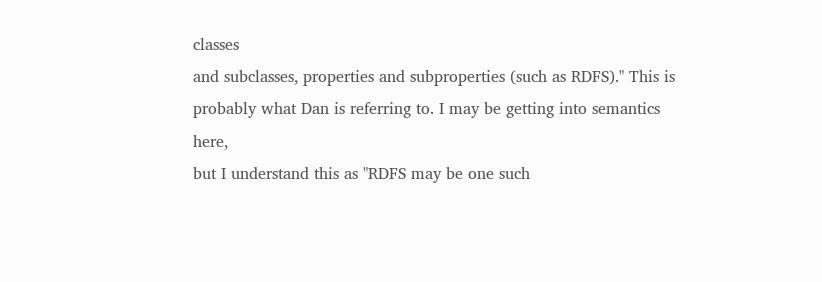classes
and subclasses, properties and subproperties (such as RDFS)." This is
probably what Dan is referring to. I may be getting into semantics here,
but I understand this as "RDFS may be one such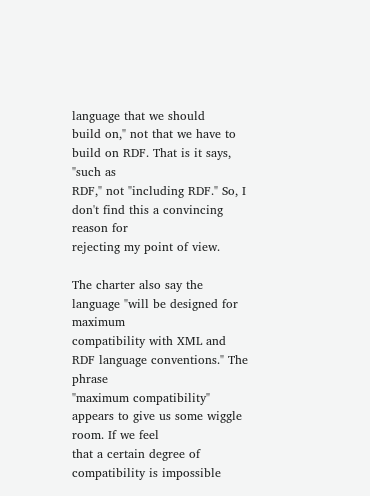language that we should
build on," not that we have to build on RDF. That is it says, "such as
RDF," not "including RDF." So, I don't find this a convincing reason for
rejecting my point of view.

The charter also say the language "will be designed for maximum
compatibility with XML and RDF language conventions." The phrase
"maximum compatibility" appears to give us some wiggle room. If we feel
that a certain degree of compatibility is impossible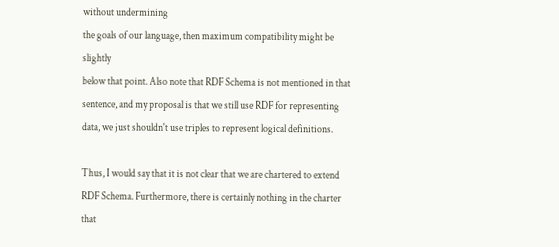without undermining
the goals of our language, then maximum compatibility might be slightly
below that point. Also note that RDF Schema is not mentioned in that
sentence, and my proposal is that we still use RDF for representing
data, we just shouldn't use triples to represent logical definitions.

Thus, I would say that it is not clear that we are chartered to extend
RDF Schema. Furthermore, there is certainly nothing in the charter that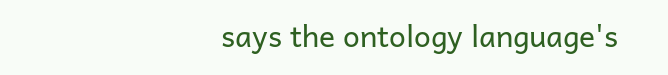says the ontology language's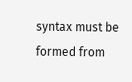syntax must be formed from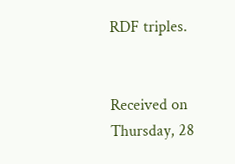RDF triples.


Received on Thursday, 28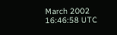March 2002 16:46:58 UTC